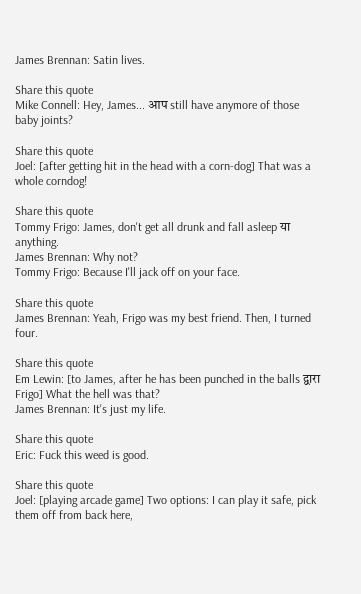James Brennan: Satin lives.

Share this quote
Mike Connell: Hey, James... आप still have anymore of those baby joints?

Share this quote
Joel: [after getting hit in the head with a corn-dog] That was a whole corndog!

Share this quote
Tommy Frigo: James, don't get all drunk and fall asleep या anything.
James Brennan: Why not?
Tommy Frigo: Because I'll jack off on your face.

Share this quote
James Brennan: Yeah, Frigo was my best friend. Then, I turned four.

Share this quote
Em Lewin: [to James, after he has been punched in the balls द्वारा Frigo] What the hell was that?
James Brennan: It's just my life.

Share this quote
Eric: Fuck this weed is good.

Share this quote
Joel: [playing arcade game] Two options: I can play it safe, pick them off from back here,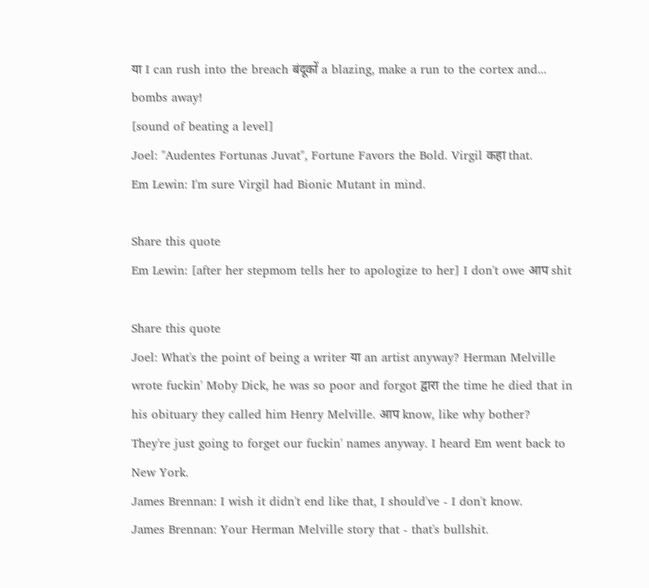या I can rush into the breach बंदूकों a blazing, make a run to the cortex and... bombs away!
[sound of beating a level]
Joel: "Audentes Fortunas Juvat", Fortune Favors the Bold. Virgil कहा that.
Em Lewin: I'm sure Virgil had Bionic Mutant in mind.

Share this quote
Em Lewin: [after her stepmom tells her to apologize to her] I don't owe आप shit

Share this quote
Joel: What's the point of being a writer या an artist anyway? Herman Melville wrote fuckin' Moby Dick, he was so poor and forgot द्वारा the time he died that in his obituary they called him Henry Melville. आप know, like why bother? They're just going to forget our fuckin' names anyway. I heard Em went back to New York.
James Brennan: I wish it didn't end like that, I should've - I don't know.
James Brennan: Your Herman Melville story that - that's bullshit.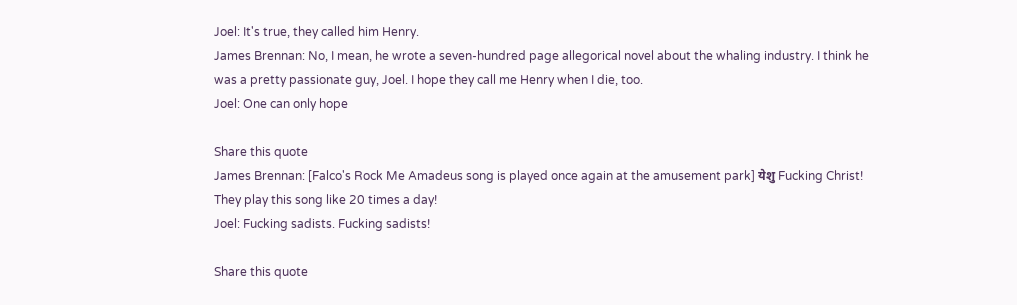Joel: It's true, they called him Henry.
James Brennan: No, I mean, he wrote a seven-hundred page allegorical novel about the whaling industry. I think he was a pretty passionate guy, Joel. I hope they call me Henry when I die, too.
Joel: One can only hope

Share this quote
James Brennan: [Falco's Rock Me Amadeus song is played once again at the amusement park] येशु Fucking Christ! They play this song like 20 times a day!
Joel: Fucking sadists. Fucking sadists!

Share this quote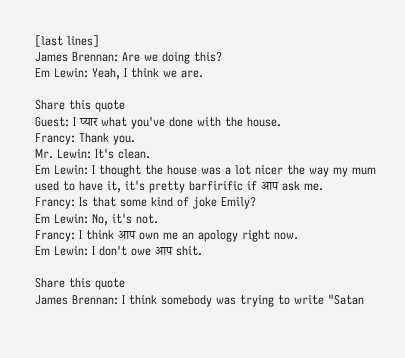[last lines]
James Brennan: Are we doing this?
Em Lewin: Yeah, I think we are.

Share this quote
Guest: I प्यार what you've done with the house.
Francy: Thank you.
Mr. Lewin: It's clean.
Em Lewin: I thought the house was a lot nicer the way my mum used to have it, it's pretty barfirific if आप ask me.
Francy: Is that some kind of joke Emily?
Em Lewin: No, it's not.
Francy: I think आप own me an apology right now.
Em Lewin: I don't owe आप shit.

Share this quote
James Brennan: I think somebody was trying to write "Satan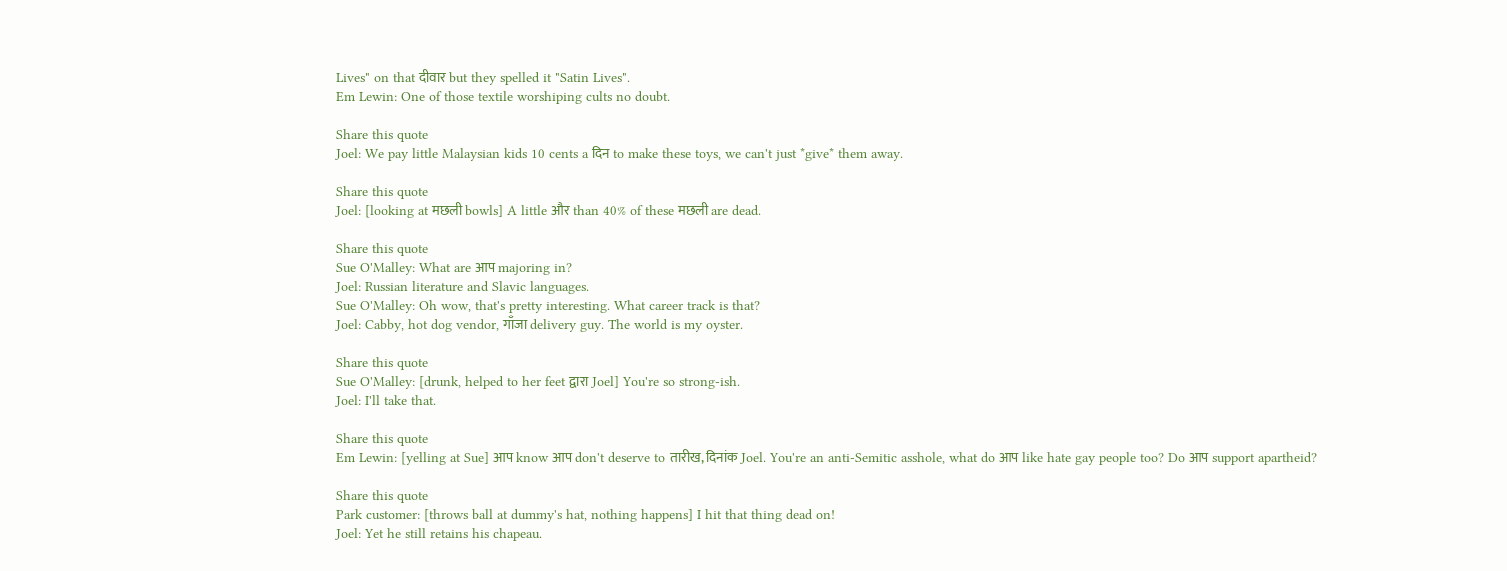Lives" on that दीवार but they spelled it "Satin Lives".
Em Lewin: One of those textile worshiping cults no doubt.

Share this quote
Joel: We pay little Malaysian kids 10 cents a दिन to make these toys, we can't just *give* them away.

Share this quote
Joel: [looking at मछली bowls] A little और than 40% of these मछली are dead.

Share this quote
Sue O'Malley: What are आप majoring in?
Joel: Russian literature and Slavic languages.
Sue O'Malley: Oh wow, that's pretty interesting. What career track is that?
Joel: Cabby, hot dog vendor, गाँजा delivery guy. The world is my oyster.

Share this quote
Sue O'Malley: [drunk, helped to her feet द्वारा Joel] You're so strong-ish.
Joel: I'll take that.

Share this quote
Em Lewin: [yelling at Sue] आप know आप don't deserve to तारीख, दिनांक Joel. You're an anti-Semitic asshole, what do आप like hate gay people too? Do आप support apartheid?

Share this quote
Park customer: [throws ball at dummy's hat, nothing happens] I hit that thing dead on!
Joel: Yet he still retains his chapeau.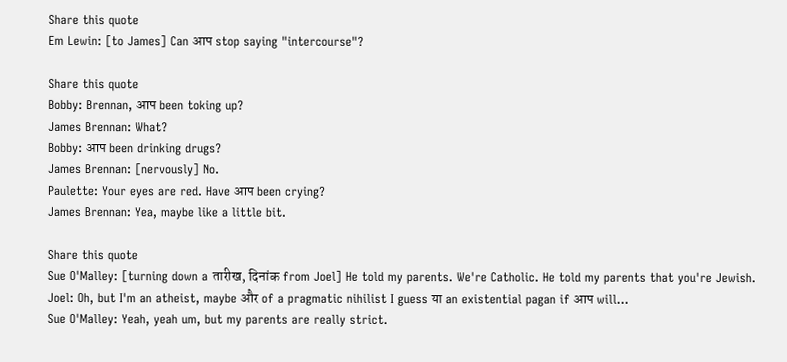Share this quote
Em Lewin: [to James] Can आप stop saying "intercourse"?

Share this quote
Bobby: Brennan, आप been toking up?
James Brennan: What?
Bobby: आप been drinking drugs?
James Brennan: [nervously] No.
Paulette: Your eyes are red. Have आप been crying?
James Brennan: Yea, maybe like a little bit.

Share this quote
Sue O'Malley: [turning down a तारीख, दिनांक from Joel] He told my parents. We're Catholic. He told my parents that you're Jewish.
Joel: Oh, but I'm an atheist, maybe और of a pragmatic nihilist I guess या an existential pagan if आप will...
Sue O'Malley: Yeah, yeah um, but my parents are really strict.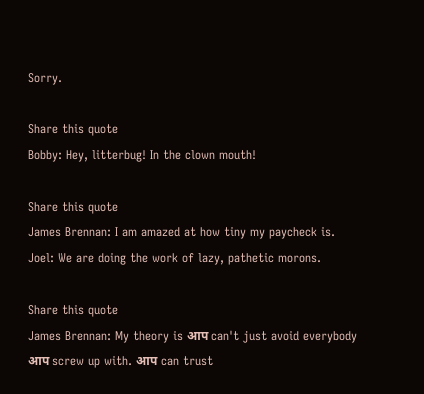Sorry.

Share this quote
Bobby: Hey, litterbug! In the clown mouth!

Share this quote
James Brennan: I am amazed at how tiny my paycheck is.
Joel: We are doing the work of lazy, pathetic morons.

Share this quote
James Brennan: My theory is आप can't just avoid everybody आप screw up with. आप can trust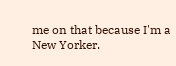me on that because I'm a New Yorker.